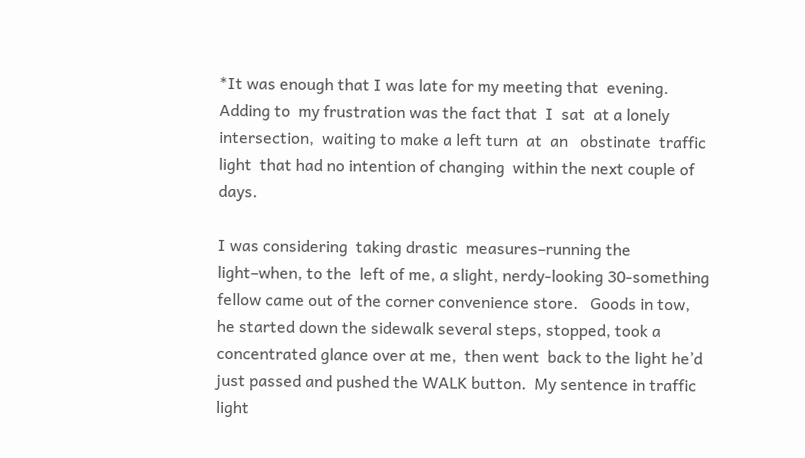*It was enough that I was late for my meeting that  evening.  Adding to  my frustration was the fact that  I  sat  at a lonely intersection,  waiting to make a left turn  at  an   obstinate  traffic light  that had no intention of changing  within the next couple of days.

I was considering  taking drastic  measures–running the light–when, to the  left of me, a slight, nerdy-looking 30-something fellow came out of the corner convenience store.   Goods in tow, he started down the sidewalk several steps, stopped, took a concentrated glance over at me,  then went  back to the light he’d just passed and pushed the WALK button.  My sentence in traffic light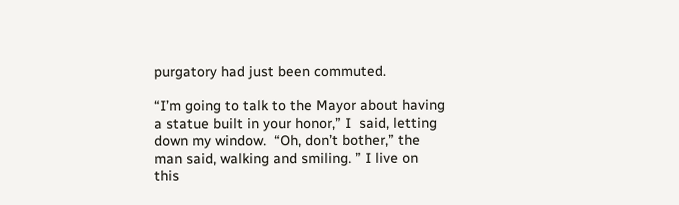purgatory had just been commuted.

“I’m going to talk to the Mayor about having a statue built in your honor,” I  said, letting down my window.  “Oh, don’t bother,” the man said, walking and smiling. ” I live on this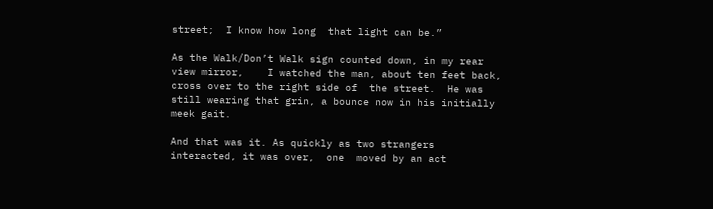street;  I know how long  that light can be.”

As the Walk/Don’t Walk sign counted down, in my rear view mirror,    I watched the man, about ten feet back,  cross over to the right side of  the street.  He was still wearing that grin, a bounce now in his initially meek gait.

And that was it. As quickly as two strangers interacted, it was over,  one  moved by an act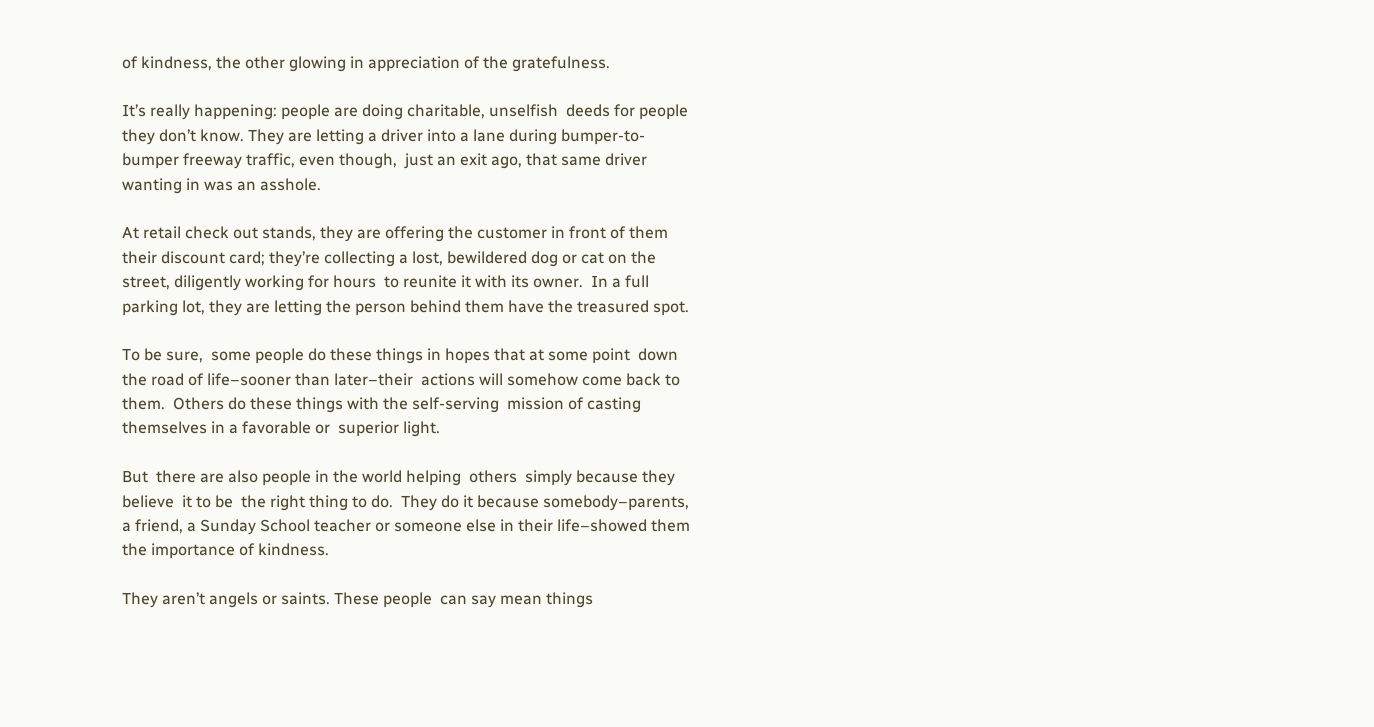of kindness, the other glowing in appreciation of the gratefulness.

It’s really happening: people are doing charitable, unselfish  deeds for people they don’t know. They are letting a driver into a lane during bumper-to-bumper freeway traffic, even though,  just an exit ago, that same driver wanting in was an asshole.

At retail check out stands, they are offering the customer in front of them their discount card; they’re collecting a lost, bewildered dog or cat on the street, diligently working for hours  to reunite it with its owner.  In a full parking lot, they are letting the person behind them have the treasured spot.

To be sure,  some people do these things in hopes that at some point  down the road of life–sooner than later–their  actions will somehow come back to them.  Others do these things with the self-serving  mission of casting  themselves in a favorable or  superior light.

But  there are also people in the world helping  others  simply because they believe  it to be  the right thing to do.  They do it because somebody–parents, a friend, a Sunday School teacher or someone else in their life–showed them the importance of kindness.

They aren’t angels or saints. These people  can say mean things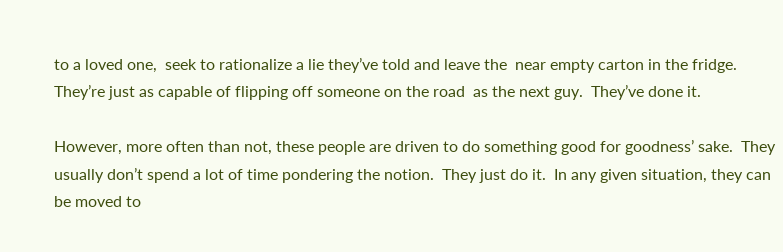to a loved one,  seek to rationalize a lie they’ve told and leave the  near empty carton in the fridge.  They’re just as capable of flipping off someone on the road  as the next guy.  They’ve done it.

However, more often than not, these people are driven to do something good for goodness’ sake.  They usually don’t spend a lot of time pondering the notion.  They just do it.  In any given situation, they can be moved to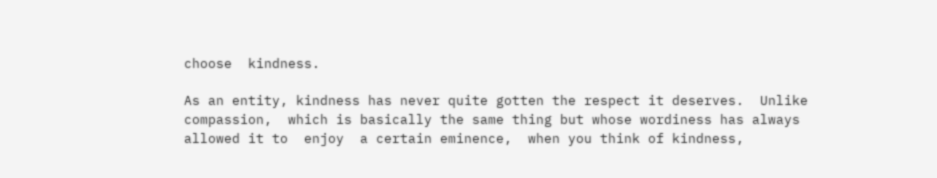choose  kindness.

As an entity, kindness has never quite gotten the respect it deserves.  Unlike compassion,  which is basically the same thing but whose wordiness has always allowed it to  enjoy  a certain eminence,  when you think of kindness,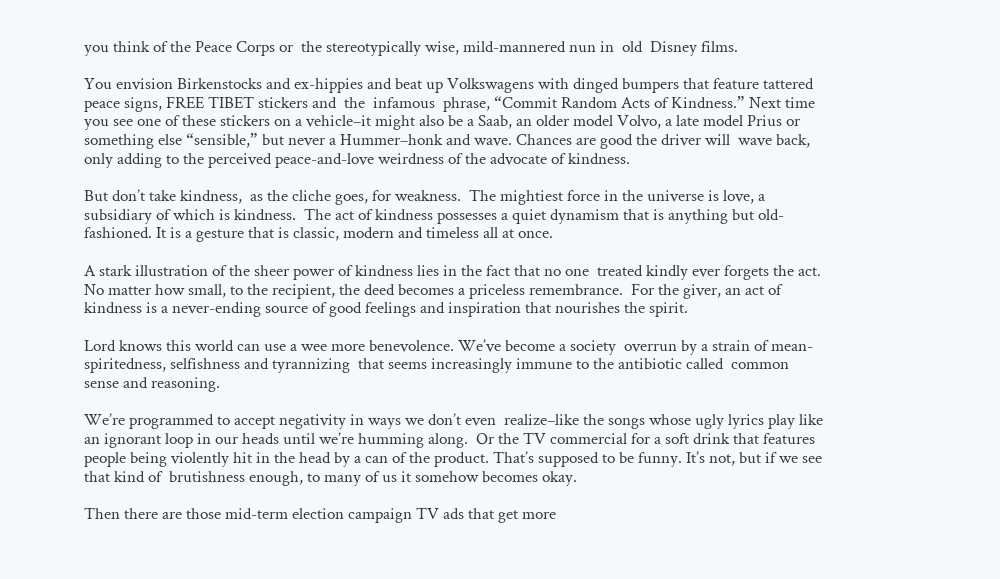you think of the Peace Corps or  the stereotypically wise, mild-mannered nun in  old  Disney films.

You envision Birkenstocks and ex-hippies and beat up Volkswagens with dinged bumpers that feature tattered peace signs, FREE TIBET stickers and  the  infamous  phrase, “Commit Random Acts of Kindness.” Next time you see one of these stickers on a vehicle–it might also be a Saab, an older model Volvo, a late model Prius or something else “sensible,” but never a Hummer–honk and wave. Chances are good the driver will  wave back, only adding to the perceived peace-and-love weirdness of the advocate of kindness.

But don’t take kindness,  as the cliche goes, for weakness.  The mightiest force in the universe is love, a subsidiary of which is kindness.  The act of kindness possesses a quiet dynamism that is anything but old-fashioned. It is a gesture that is classic, modern and timeless all at once.

A stark illustration of the sheer power of kindness lies in the fact that no one  treated kindly ever forgets the act.  No matter how small, to the recipient, the deed becomes a priceless remembrance.  For the giver, an act of kindness is a never-ending source of good feelings and inspiration that nourishes the spirit.

Lord knows this world can use a wee more benevolence. We’ve become a society  overrun by a strain of mean-spiritedness, selfishness and tyrannizing  that seems increasingly immune to the antibiotic called  common sense and reasoning.

We’re programmed to accept negativity in ways we don’t even  realize–like the songs whose ugly lyrics play like an ignorant loop in our heads until we’re humming along.  Or the TV commercial for a soft drink that features people being violently hit in the head by a can of the product. That’s supposed to be funny. It’s not, but if we see that kind of  brutishness enough, to many of us it somehow becomes okay.

Then there are those mid-term election campaign TV ads that get more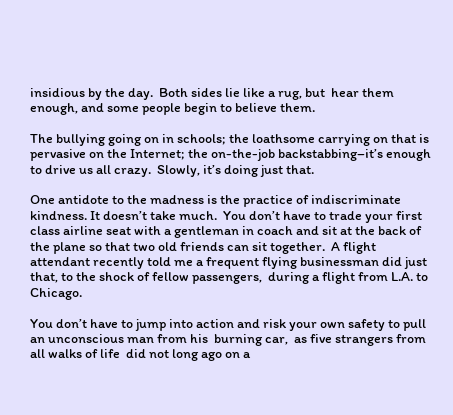insidious by the day.  Both sides lie like a rug, but  hear them enough, and some people begin to believe them.

The bullying going on in schools; the loathsome carrying on that is pervasive on the Internet; the on-the-job backstabbing–it’s enough to drive us all crazy.  Slowly, it’s doing just that.

One antidote to the madness is the practice of indiscriminate kindness. It doesn’t take much.  You don’t have to trade your first class airline seat with a gentleman in coach and sit at the back of the plane so that two old friends can sit together.  A flight attendant recently told me a frequent flying businessman did just that, to the shock of fellow passengers,  during a flight from L.A. to Chicago.

You don’t have to jump into action and risk your own safety to pull an unconscious man from his  burning car,  as five strangers from all walks of life  did not long ago on a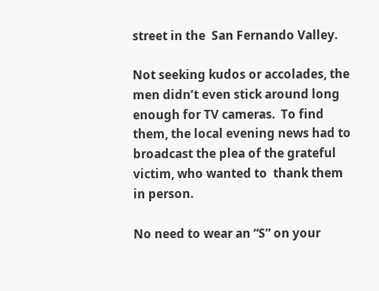street in the  San Fernando Valley.

Not seeking kudos or accolades, the men didn’t even stick around long enough for TV cameras.  To find them, the local evening news had to broadcast the plea of the grateful victim, who wanted to  thank them in person.

No need to wear an “S” on your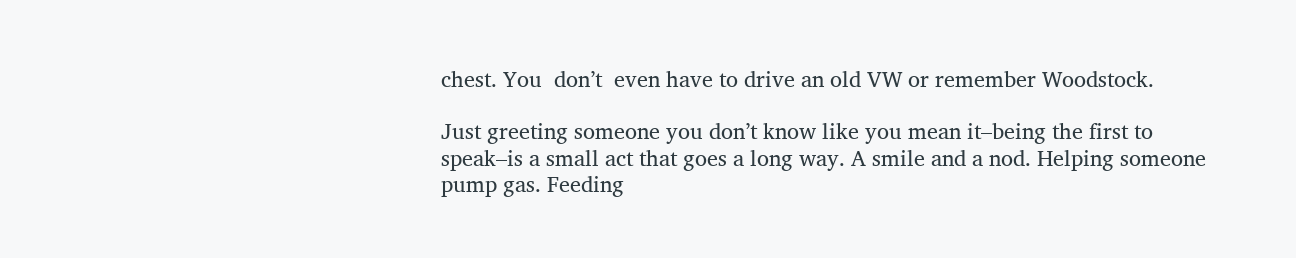chest. You  don’t  even have to drive an old VW or remember Woodstock.

Just greeting someone you don’t know like you mean it–being the first to speak–is a small act that goes a long way. A smile and a nod. Helping someone pump gas. Feeding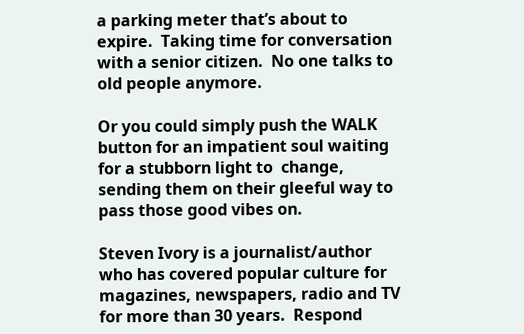a parking meter that’s about to expire.  Taking time for conversation with a senior citizen.  No one talks to old people anymore.

Or you could simply push the WALK button for an impatient soul waiting for a stubborn light to  change, sending them on their gleeful way to pass those good vibes on.

Steven Ivory is a journalist/author who has covered popular culture for magazines, newspapers, radio and TV for more than 30 years.  Respond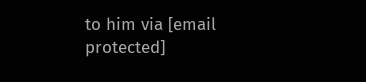to him via [email protected]